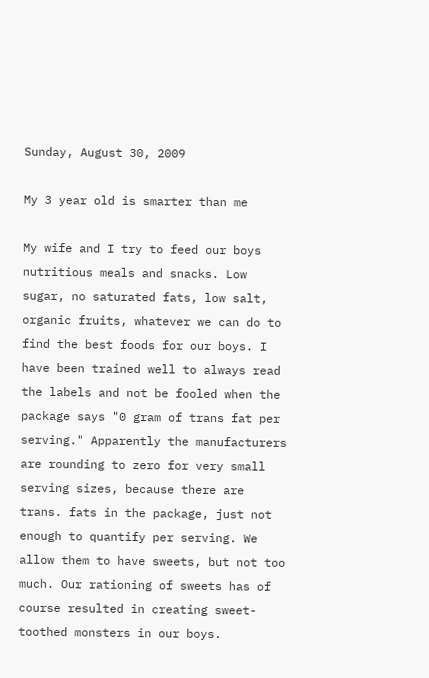Sunday, August 30, 2009

My 3 year old is smarter than me

My wife and I try to feed our boys nutritious meals and snacks. Low sugar, no saturated fats, low salt, organic fruits, whatever we can do to find the best foods for our boys. I have been trained well to always read the labels and not be fooled when the package says "0 gram of trans fat per serving." Apparently the manufacturers are rounding to zero for very small serving sizes, because there are trans. fats in the package, just not enough to quantify per serving. We allow them to have sweets, but not too much. Our rationing of sweets has of course resulted in creating sweet-toothed monsters in our boys.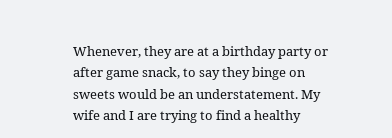Whenever, they are at a birthday party or after game snack, to say they binge on sweets would be an understatement. My wife and I are trying to find a healthy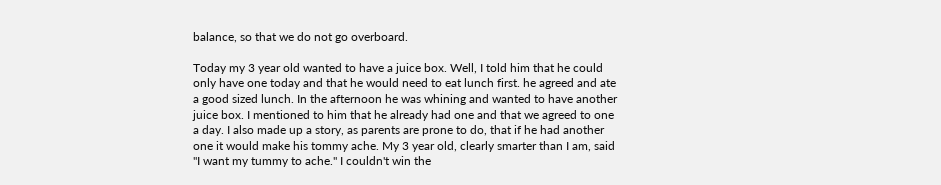balance, so that we do not go overboard.

Today my 3 year old wanted to have a juice box. Well, I told him that he could only have one today and that he would need to eat lunch first. he agreed and ate a good sized lunch. In the afternoon he was whining and wanted to have another juice box. I mentioned to him that he already had one and that we agreed to one a day. I also made up a story, as parents are prone to do, that if he had another one it would make his tommy ache. My 3 year old, clearly smarter than I am, said "I want my tummy to ache." I couldn't win the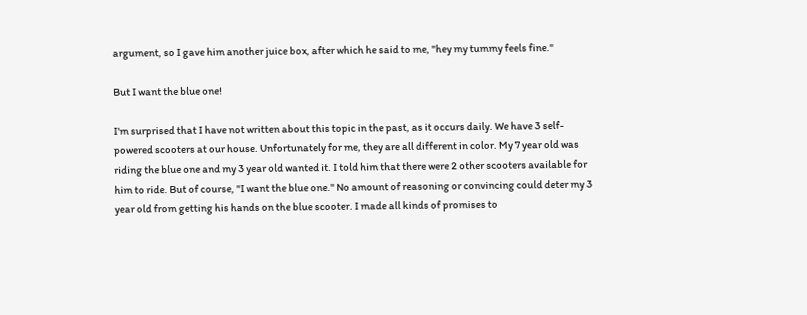argument, so I gave him another juice box, after which he said to me, "hey my tummy feels fine."

But I want the blue one!

I'm surprised that I have not written about this topic in the past, as it occurs daily. We have 3 self-powered scooters at our house. Unfortunately for me, they are all different in color. My 7 year old was riding the blue one and my 3 year old wanted it. I told him that there were 2 other scooters available for him to ride. But of course, "I want the blue one." No amount of reasoning or convincing could deter my 3 year old from getting his hands on the blue scooter. I made all kinds of promises to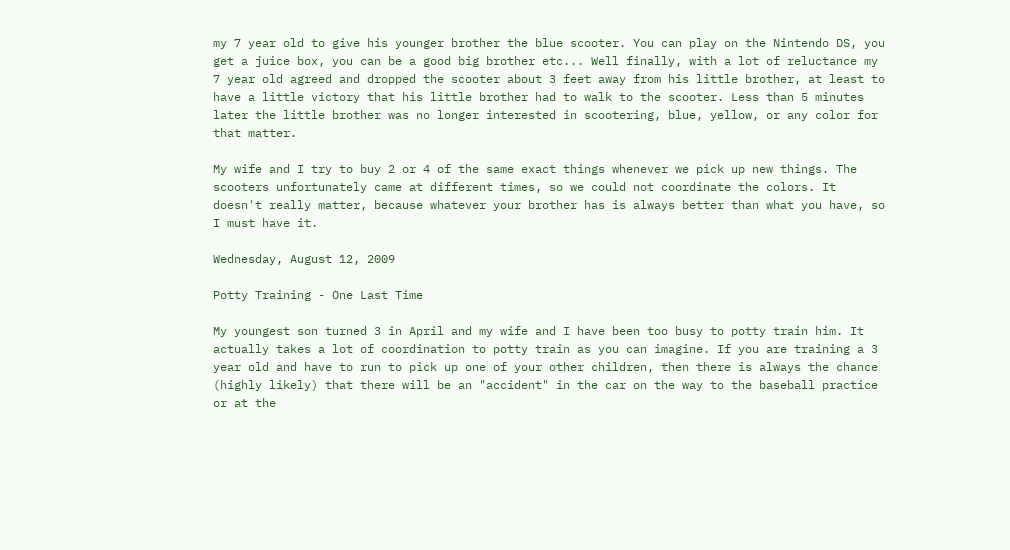my 7 year old to give his younger brother the blue scooter. You can play on the Nintendo DS, you get a juice box, you can be a good big brother etc... Well finally, with a lot of reluctance my 7 year old agreed and dropped the scooter about 3 feet away from his little brother, at least to have a little victory that his little brother had to walk to the scooter. Less than 5 minutes later the little brother was no longer interested in scootering, blue, yellow, or any color for that matter.

My wife and I try to buy 2 or 4 of the same exact things whenever we pick up new things. The scooters unfortunately came at different times, so we could not coordinate the colors. It doesn't really matter, because whatever your brother has is always better than what you have, so I must have it.

Wednesday, August 12, 2009

Potty Training - One Last Time

My youngest son turned 3 in April and my wife and I have been too busy to potty train him. It actually takes a lot of coordination to potty train as you can imagine. If you are training a 3 year old and have to run to pick up one of your other children, then there is always the chance (highly likely) that there will be an "accident" in the car on the way to the baseball practice or at the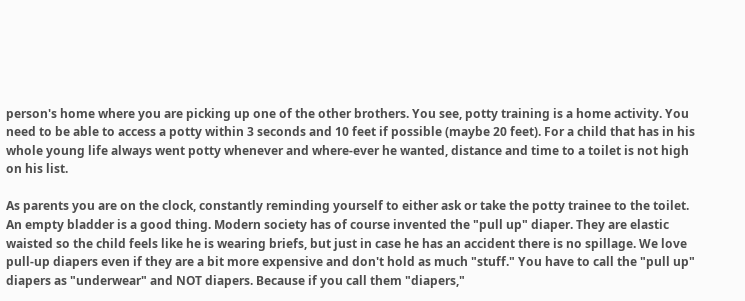person's home where you are picking up one of the other brothers. You see, potty training is a home activity. You need to be able to access a potty within 3 seconds and 10 feet if possible (maybe 20 feet). For a child that has in his whole young life always went potty whenever and where-ever he wanted, distance and time to a toilet is not high on his list.

As parents you are on the clock, constantly reminding yourself to either ask or take the potty trainee to the toilet. An empty bladder is a good thing. Modern society has of course invented the "pull up" diaper. They are elastic waisted so the child feels like he is wearing briefs, but just in case he has an accident there is no spillage. We love pull-up diapers even if they are a bit more expensive and don't hold as much "stuff." You have to call the "pull up" diapers as "underwear" and NOT diapers. Because if you call them "diapers,"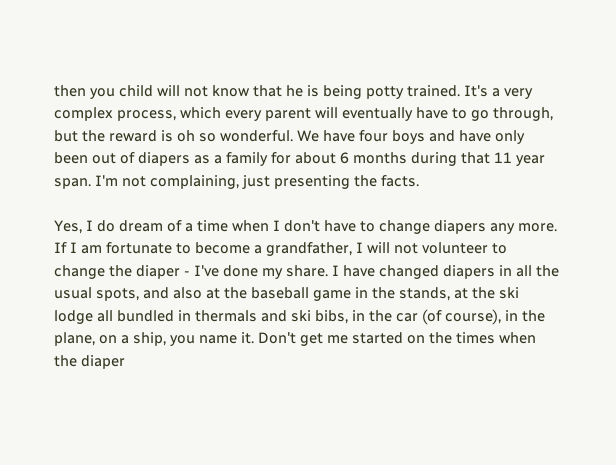then you child will not know that he is being potty trained. It's a very complex process, which every parent will eventually have to go through, but the reward is oh so wonderful. We have four boys and have only been out of diapers as a family for about 6 months during that 11 year span. I'm not complaining, just presenting the facts.

Yes, I do dream of a time when I don't have to change diapers any more. If I am fortunate to become a grandfather, I will not volunteer to change the diaper - I've done my share. I have changed diapers in all the usual spots, and also at the baseball game in the stands, at the ski lodge all bundled in thermals and ski bibs, in the car (of course), in the plane, on a ship, you name it. Don't get me started on the times when the diaper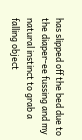has slipped off the bed due to the diaper-ee fussing and my natural instinct to grab a falling object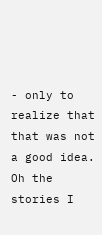- only to realize that that was not a good idea. Oh the stories I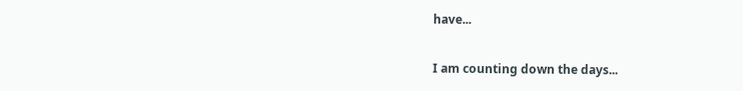have...

I am counting down the days...